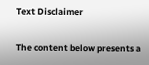Text Disclaimer

The content below presents a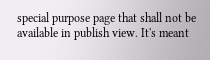special purpose page that shall not be available in publish view. It's meant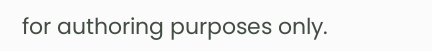for authoring purposes only.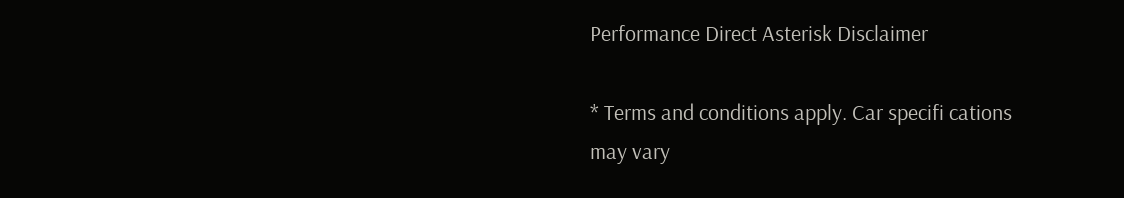Performance Direct Asterisk Disclaimer

* Terms and conditions apply. Car specifi cations may vary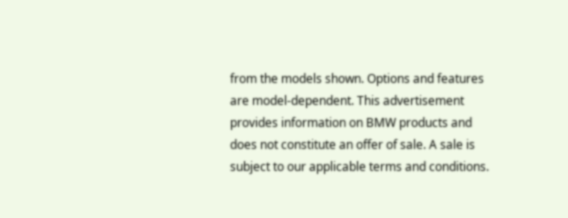from the models shown. Options and features are model-dependent. This advertisement provides information on BMW products and does not constitute an offer of sale. A sale is subject to our applicable terms and conditions.